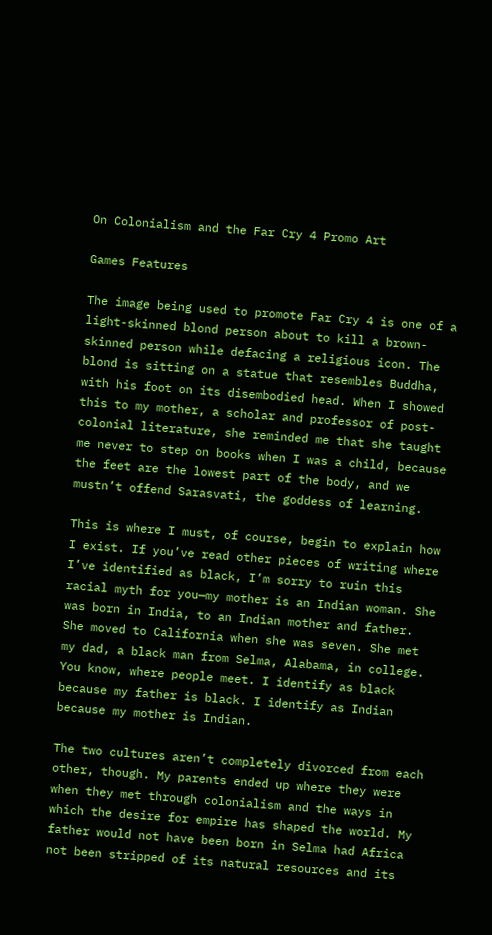On Colonialism and the Far Cry 4 Promo Art

Games Features

The image being used to promote Far Cry 4 is one of a light-skinned blond person about to kill a brown-skinned person while defacing a religious icon. The blond is sitting on a statue that resembles Buddha, with his foot on its disembodied head. When I showed this to my mother, a scholar and professor of post-colonial literature, she reminded me that she taught me never to step on books when I was a child, because the feet are the lowest part of the body, and we mustn’t offend Sarasvati, the goddess of learning.

This is where I must, of course, begin to explain how I exist. If you’ve read other pieces of writing where I’ve identified as black, I’m sorry to ruin this racial myth for you—my mother is an Indian woman. She was born in India, to an Indian mother and father. She moved to California when she was seven. She met my dad, a black man from Selma, Alabama, in college. You know, where people meet. I identify as black because my father is black. I identify as Indian because my mother is Indian.

The two cultures aren’t completely divorced from each other, though. My parents ended up where they were when they met through colonialism and the ways in which the desire for empire has shaped the world. My father would not have been born in Selma had Africa not been stripped of its natural resources and its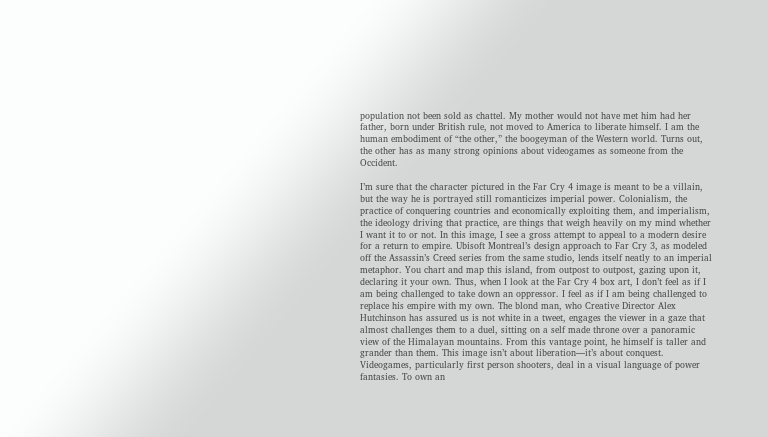population not been sold as chattel. My mother would not have met him had her father, born under British rule, not moved to America to liberate himself. I am the human embodiment of “the other,” the boogeyman of the Western world. Turns out, the other has as many strong opinions about videogames as someone from the Occident.

I’m sure that the character pictured in the Far Cry 4 image is meant to be a villain, but the way he is portrayed still romanticizes imperial power. Colonialism, the practice of conquering countries and economically exploiting them, and imperialism, the ideology driving that practice, are things that weigh heavily on my mind whether I want it to or not. In this image, I see a gross attempt to appeal to a modern desire for a return to empire. Ubisoft Montreal’s design approach to Far Cry 3, as modeled off the Assassin’s Creed series from the same studio, lends itself neatly to an imperial metaphor. You chart and map this island, from outpost to outpost, gazing upon it, declaring it your own. Thus, when I look at the Far Cry 4 box art, I don’t feel as if I am being challenged to take down an oppressor. I feel as if I am being challenged to replace his empire with my own. The blond man, who Creative Director Alex Hutchinson has assured us is not white in a tweet, engages the viewer in a gaze that almost challenges them to a duel, sitting on a self made throne over a panoramic view of the Himalayan mountains. From this vantage point, he himself is taller and grander than them. This image isn’t about liberation—it’s about conquest. Videogames, particularly first person shooters, deal in a visual language of power fantasies. To own an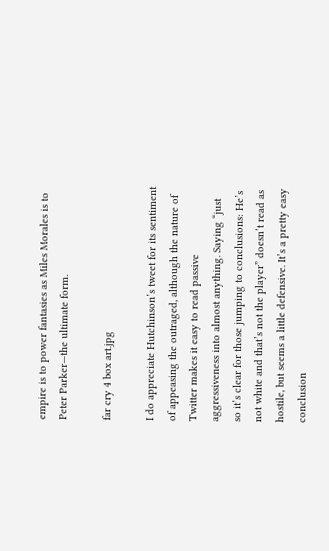empire is to power fantasies as Miles Morales is to Peter Parker—the ultimate form.

far cry 4 box art.jpg

I do appreciate Hutchinson’s tweet for its sentiment of appeasing the outraged, although the nature of Twitter makes it easy to read passive aggressiveness into almost anything. Saying “just so it’s clear for those jumping to conclusions: He’s not white and that’s not the player” doesn’t read as hostile, but seems a little defensive. It’s a pretty easy conclusion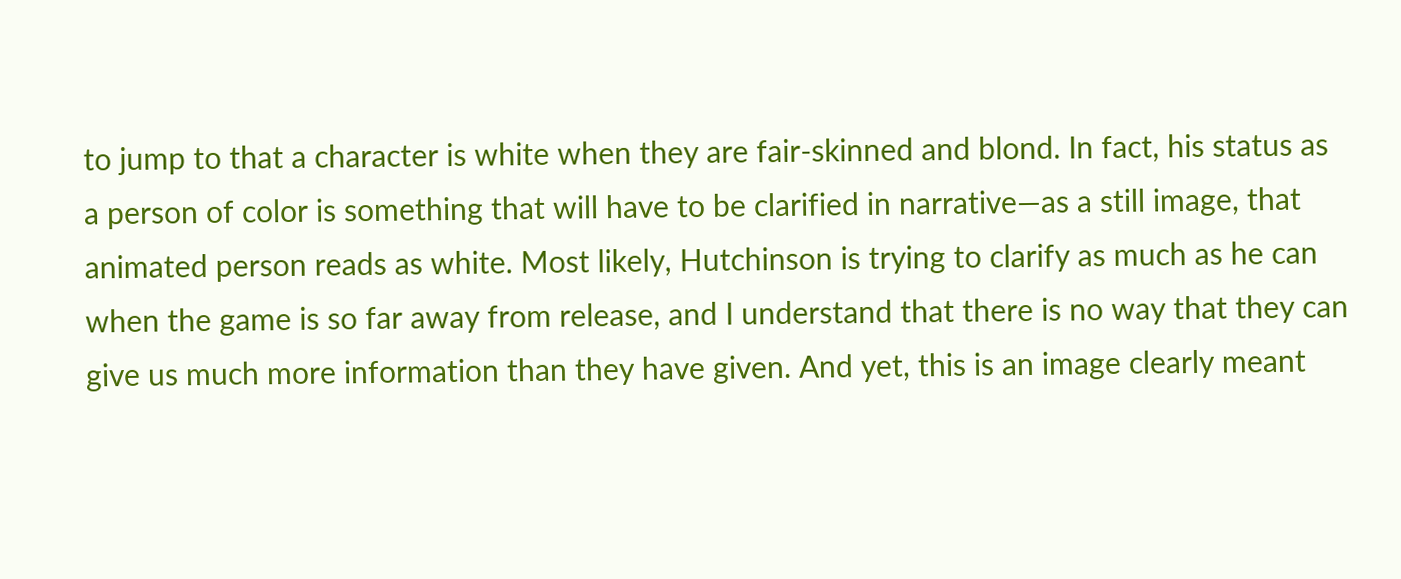to jump to that a character is white when they are fair-skinned and blond. In fact, his status as a person of color is something that will have to be clarified in narrative—as a still image, that animated person reads as white. Most likely, Hutchinson is trying to clarify as much as he can when the game is so far away from release, and I understand that there is no way that they can give us much more information than they have given. And yet, this is an image clearly meant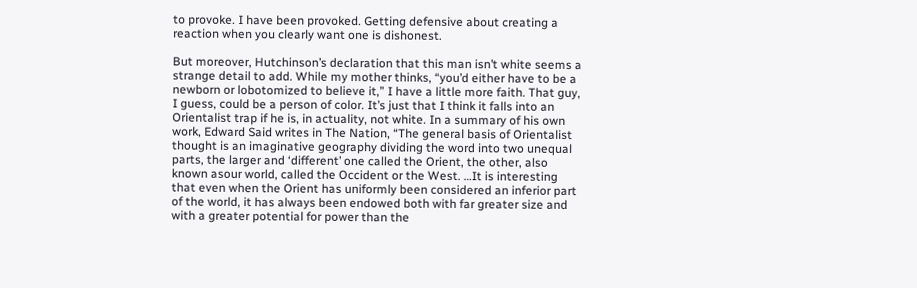to provoke. I have been provoked. Getting defensive about creating a reaction when you clearly want one is dishonest.

But moreover, Hutchinson’s declaration that this man isn’t white seems a strange detail to add. While my mother thinks, “you’d either have to be a newborn or lobotomized to believe it,” I have a little more faith. That guy, I guess, could be a person of color. It’s just that I think it falls into an Orientalist trap if he is, in actuality, not white. In a summary of his own work, Edward Said writes in The Nation, “The general basis of Orientalist thought is an imaginative geography dividing the word into two unequal parts, the larger and ‘different’ one called the Orient, the other, also known asour world, called the Occident or the West. …It is interesting that even when the Orient has uniformly been considered an inferior part of the world, it has always been endowed both with far greater size and with a greater potential for power than the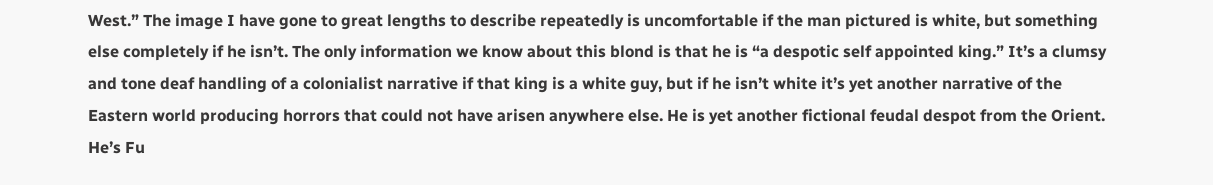West.” The image I have gone to great lengths to describe repeatedly is uncomfortable if the man pictured is white, but something else completely if he isn’t. The only information we know about this blond is that he is “a despotic self appointed king.” It’s a clumsy and tone deaf handling of a colonialist narrative if that king is a white guy, but if he isn’t white it’s yet another narrative of the Eastern world producing horrors that could not have arisen anywhere else. He is yet another fictional feudal despot from the Orient. He’s Fu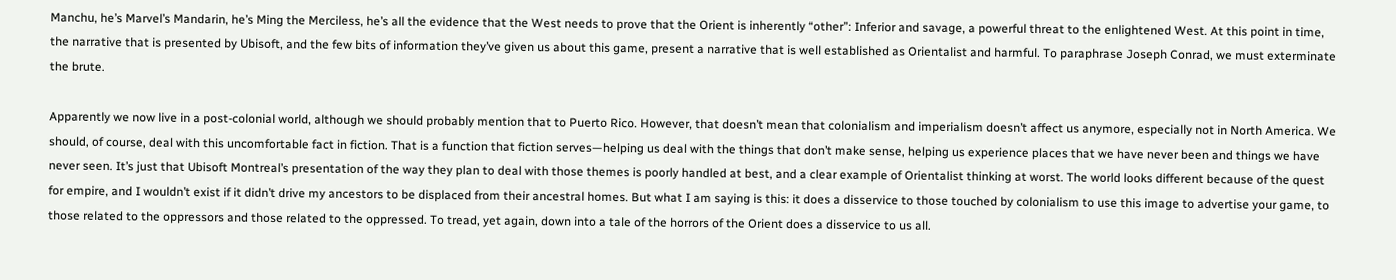Manchu, he’s Marvel’s Mandarin, he’s Ming the Merciless, he’s all the evidence that the West needs to prove that the Orient is inherently “other”: Inferior and savage, a powerful threat to the enlightened West. At this point in time, the narrative that is presented by Ubisoft, and the few bits of information they’ve given us about this game, present a narrative that is well established as Orientalist and harmful. To paraphrase Joseph Conrad, we must exterminate the brute.

Apparently we now live in a post-colonial world, although we should probably mention that to Puerto Rico. However, that doesn’t mean that colonialism and imperialism doesn’t affect us anymore, especially not in North America. We should, of course, deal with this uncomfortable fact in fiction. That is a function that fiction serves—helping us deal with the things that don’t make sense, helping us experience places that we have never been and things we have never seen. It’s just that Ubisoft Montreal’s presentation of the way they plan to deal with those themes is poorly handled at best, and a clear example of Orientalist thinking at worst. The world looks different because of the quest for empire, and I wouldn’t exist if it didn’t drive my ancestors to be displaced from their ancestral homes. But what I am saying is this: it does a disservice to those touched by colonialism to use this image to advertise your game, to those related to the oppressors and those related to the oppressed. To tread, yet again, down into a tale of the horrors of the Orient does a disservice to us all.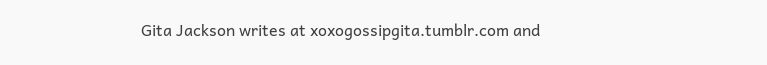Gita Jackson writes at xoxogossipgita.tumblr.com and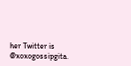her Twitter is @xoxogossipgita.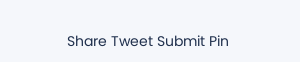Share Tweet Submit Pin